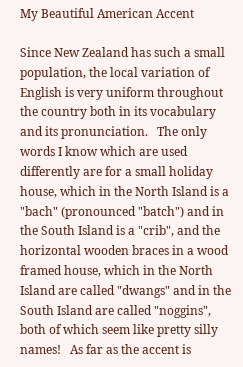My Beautiful American Accent

Since New Zealand has such a small population, the local variation of English is very uniform throughout the country both in its vocabulary and its pronunciation.   The only words I know which are used differently are for a small holiday house, which in the North Island is a "bach" (pronounced "batch") and in the South Island is a "crib", and the horizontal wooden braces in a wood framed house, which in the North Island are called "dwangs" and in the South Island are called "noggins", both of which seem like pretty silly names!   As far as the accent is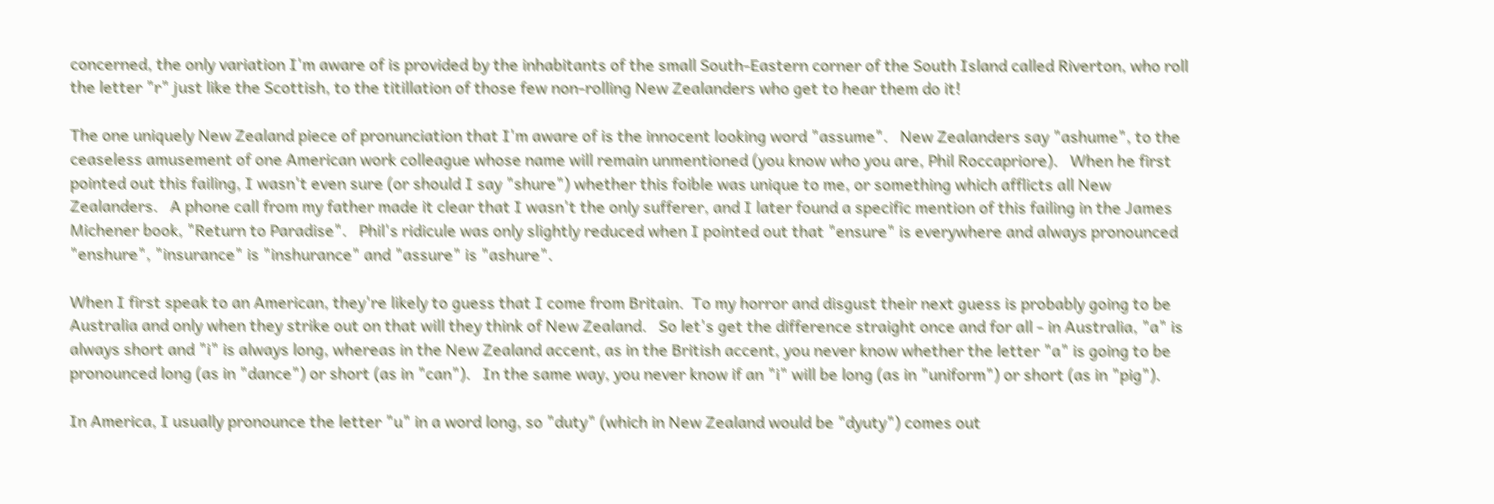concerned, the only variation I'm aware of is provided by the inhabitants of the small South-Eastern corner of the South Island called Riverton, who roll the letter "r" just like the Scottish, to the titillation of those few non-rolling New Zealanders who get to hear them do it!

The one uniquely New Zealand piece of pronunciation that I'm aware of is the innocent looking word "assume".   New Zealanders say "ashume", to the  ceaseless amusement of one American work colleague whose name will remain unmentioned (you know who you are, Phil Roccapriore).   When he first pointed out this failing, I wasn't even sure (or should I say "shure") whether this foible was unique to me, or something which afflicts all New Zealanders.   A phone call from my father made it clear that I wasn't the only sufferer, and I later found a specific mention of this failing in the James Michener book, "Return to Paradise".   Phil's ridicule was only slightly reduced when I pointed out that "ensure" is everywhere and always pronounced "enshure", "insurance" is "inshurance" and "assure" is "ashure".

When I first speak to an American, they're likely to guess that I come from Britain.  To my horror and disgust their next guess is probably going to be Australia and only when they strike out on that will they think of New Zealand.   So let's get the difference straight once and for all - in Australia, "a" is always short and "i" is always long, whereas in the New Zealand accent, as in the British accent, you never know whether the letter "a" is going to be pronounced long (as in "dance") or short (as in "can").   In the same way, you never know if an "i" will be long (as in "uniform") or short (as in "pig").

In America, I usually pronounce the letter "u" in a word long, so "duty" (which in New Zealand would be "dyuty") comes out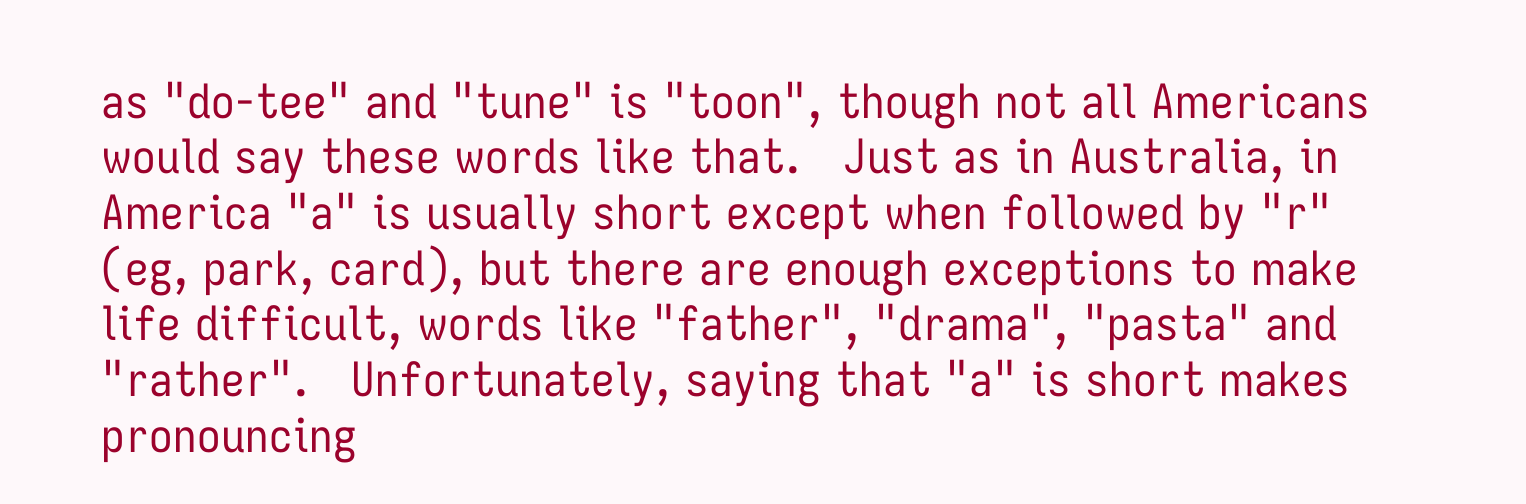as "do-tee" and "tune" is "toon", though not all Americans would say these words like that.   Just as in Australia, in America "a" is usually short except when followed by "r" (eg, park, card), but there are enough exceptions to make life difficult, words like "father", "drama", "pasta" and "rather".   Unfortunately, saying that "a" is short makes pronouncing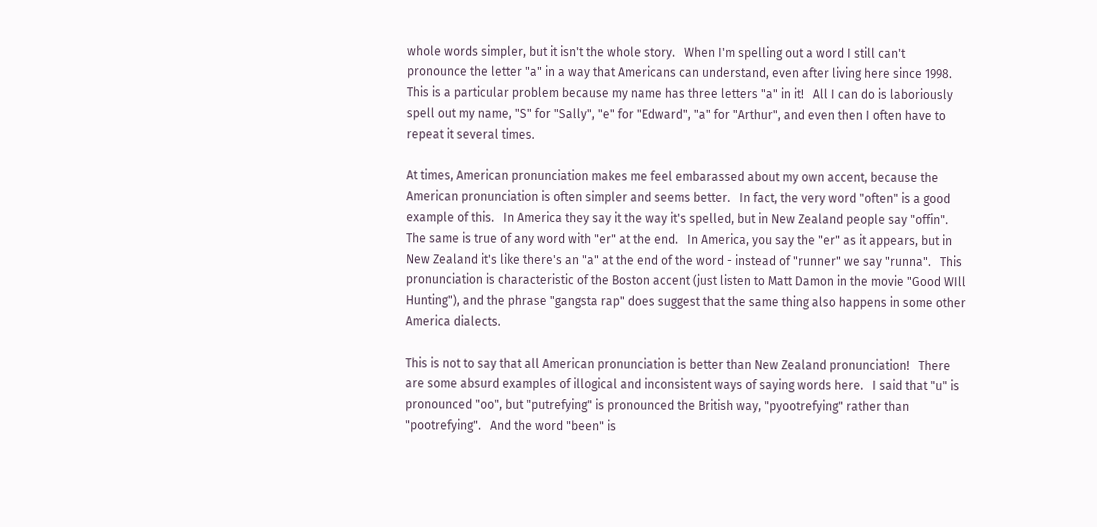whole words simpler, but it isn't the whole story.   When I'm spelling out a word I still can't pronounce the letter "a" in a way that Americans can understand, even after living here since 1998.   This is a particular problem because my name has three letters "a" in it!   All I can do is laboriously spell out my name, "S" for "Sally", "e" for "Edward", "a" for "Arthur", and even then I often have to repeat it several times.

At times, American pronunciation makes me feel embarassed about my own accent, because the American pronunciation is often simpler and seems better.   In fact, the very word "often" is a good example of this.   In America they say it the way it's spelled, but in New Zealand people say "offin".   The same is true of any word with "er" at the end.   In America, you say the "er" as it appears, but in New Zealand it's like there's an "a" at the end of the word - instead of "runner" we say "runna".   This pronunciation is characteristic of the Boston accent (just listen to Matt Damon in the movie "Good WIll Hunting"), and the phrase "gangsta rap" does suggest that the same thing also happens in some other America dialects.

This is not to say that all American pronunciation is better than New Zealand pronunciation!   There are some absurd examples of illogical and inconsistent ways of saying words here.   I said that "u" is pronounced "oo", but "putrefying" is pronounced the British way, "pyootrefying" rather than "pootrefying".   And the word "been" is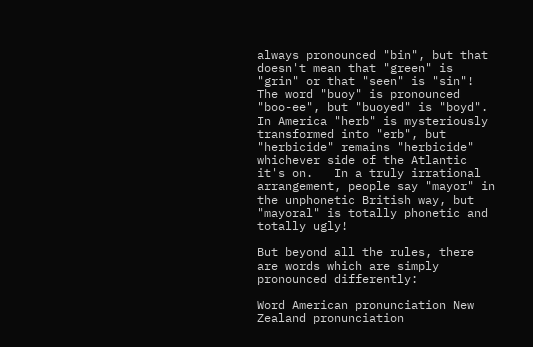always pronounced "bin", but that doesn't mean that "green" is "grin" or that "seen" is "sin"!   The word "buoy" is pronounced "boo-ee", but "buoyed" is "boyd".   In America "herb" is mysteriously transformed into "erb", but "herbicide" remains "herbicide" whichever side of the Atlantic it's on.   In a truly irrational arrangement, people say "mayor" in the unphonetic British way, but "mayoral" is totally phonetic and totally ugly!

But beyond all the rules, there are words which are simply pronounced differently:

Word American pronunciation New Zealand pronunciation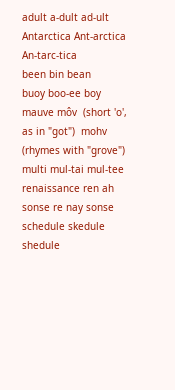adult a-dult ad-ult
Antarctica Ant-arctica An-tarc-tica
been bin bean
buoy boo-ee boy
mauve môv  (short 'o', as in "got")  mohv (rhymes with "grove")
multi mul-tai mul-tee
renaissance ren ah sonse re nay sonse
schedule skedule shedule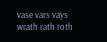vase vars vays
wrath rath roth